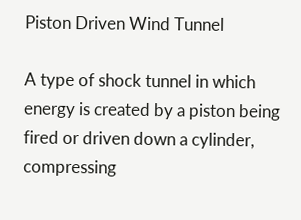Piston Driven Wind Tunnel

A type of shock tunnel in which energy is created by a piston being fired or driven down a cylinder, compressing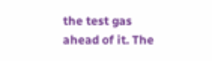the test gas ahead of it. The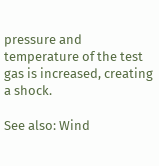pressure and temperature of the test gas is increased, creating a shock.

See also: Wind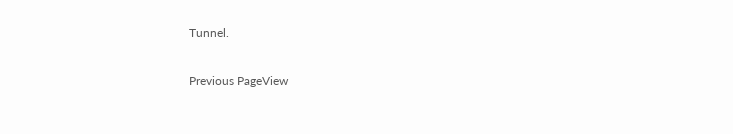Tunnel.

Previous PageView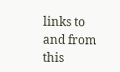links to and from this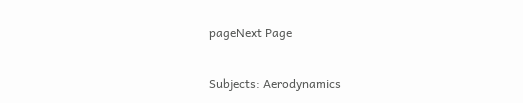pageNext Page

Subjects: Aerodynamics